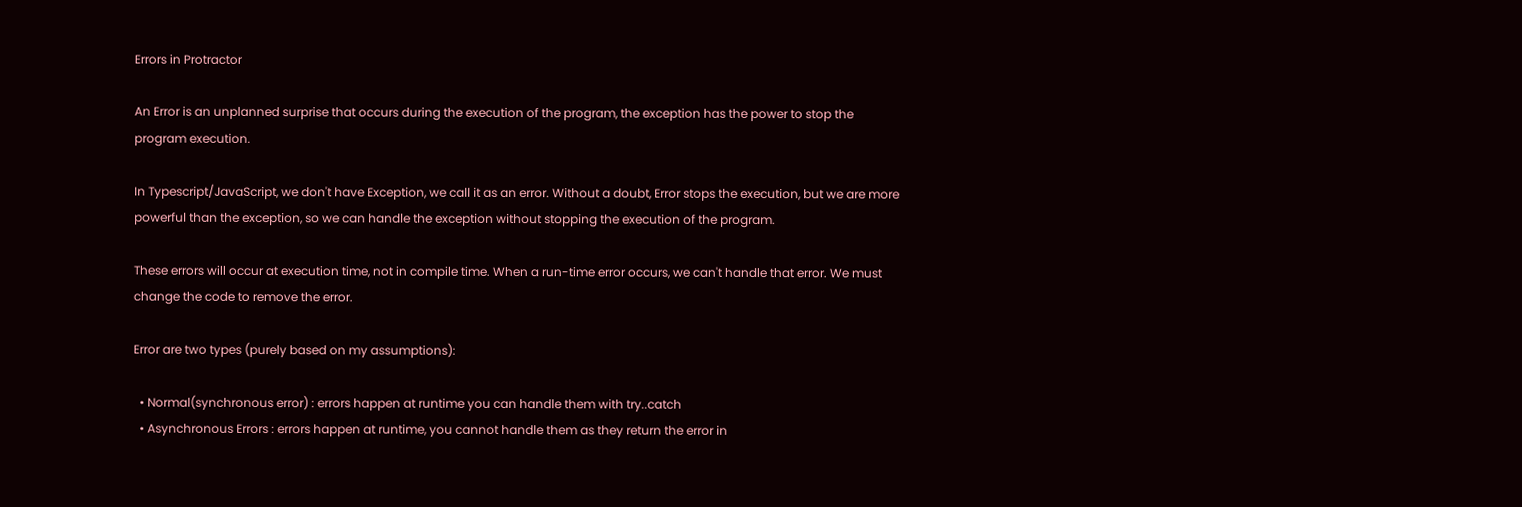Errors in Protractor

An Error is an unplanned surprise that occurs during the execution of the program, the exception has the power to stop the program execution.

In Typescript/JavaScript, we don't have Exception, we call it as an error. Without a doubt, Error stops the execution, but we are more powerful than the exception, so we can handle the exception without stopping the execution of the program.

These errors will occur at execution time, not in compile time. When a run-time error occurs, we can't handle that error. We must change the code to remove the error.

Error are two types (purely based on my assumptions):

  • Normal(synchronous error) : errors happen at runtime you can handle them with try..catch
  • Asynchronous Errors : errors happen at runtime, you cannot handle them as they return the error in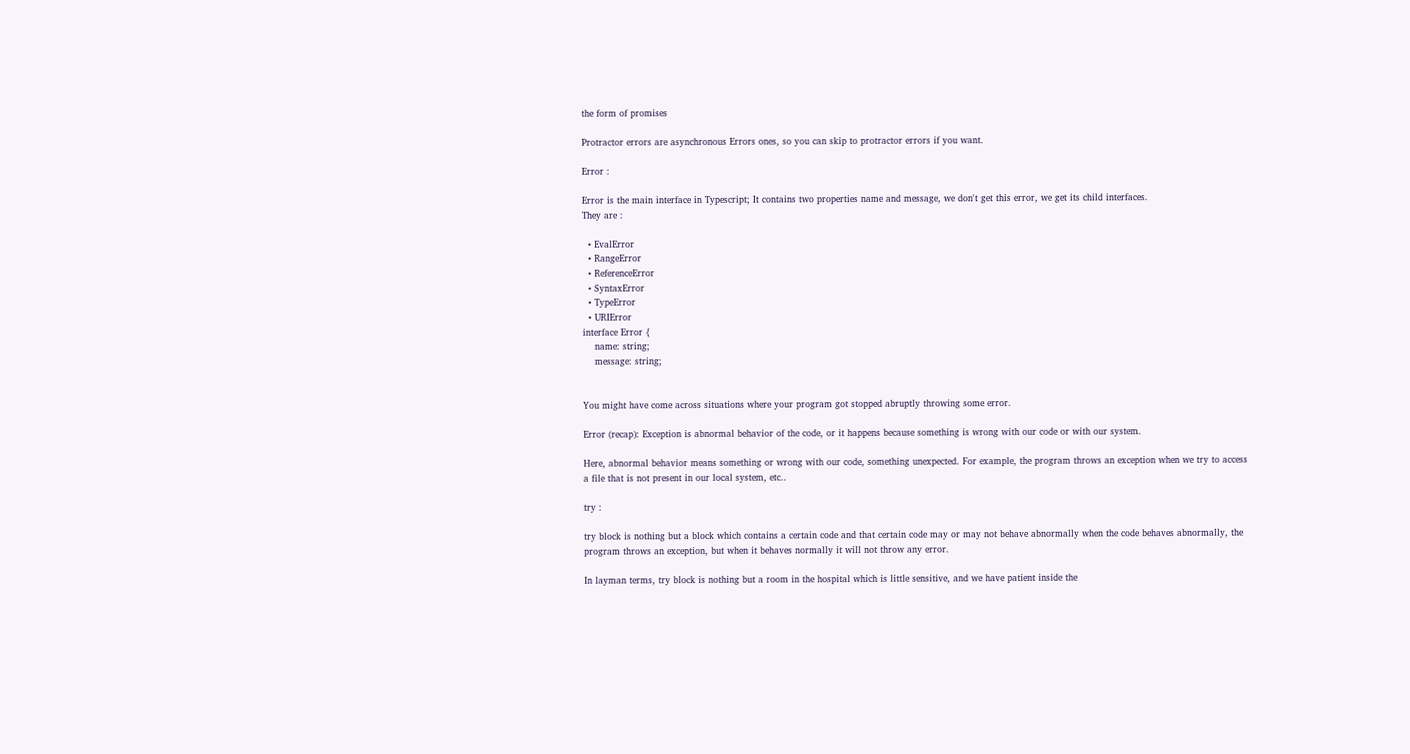the form of promises

Protractor errors are asynchronous Errors ones, so you can skip to protractor errors if you want.

Error :

Error is the main interface in Typescript; It contains two properties name and message, we don't get this error, we get its child interfaces.
They are :

  • EvalError
  • RangeError
  • ReferenceError
  • SyntaxError
  • TypeError
  • URIError
interface Error {
    name: string;
    message: string;


You might have come across situations where your program got stopped abruptly throwing some error.

Error (recap): Exception is abnormal behavior of the code, or it happens because something is wrong with our code or with our system.

Here, abnormal behavior means something or wrong with our code, something unexpected. For example, the program throws an exception when we try to access a file that is not present in our local system, etc..

try :

try block is nothing but a block which contains a certain code and that certain code may or may not behave abnormally when the code behaves abnormally, the program throws an exception, but when it behaves normally it will not throw any error.

In layman terms, try block is nothing but a room in the hospital which is little sensitive, and we have patient inside the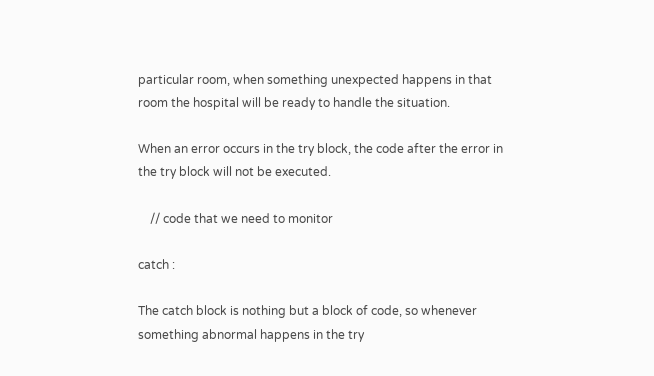particular room, when something unexpected happens in that room the hospital will be ready to handle the situation.

When an error occurs in the try block, the code after the error in the try block will not be executed.

    // code that we need to monitor

catch :

The catch block is nothing but a block of code, so whenever something abnormal happens in the try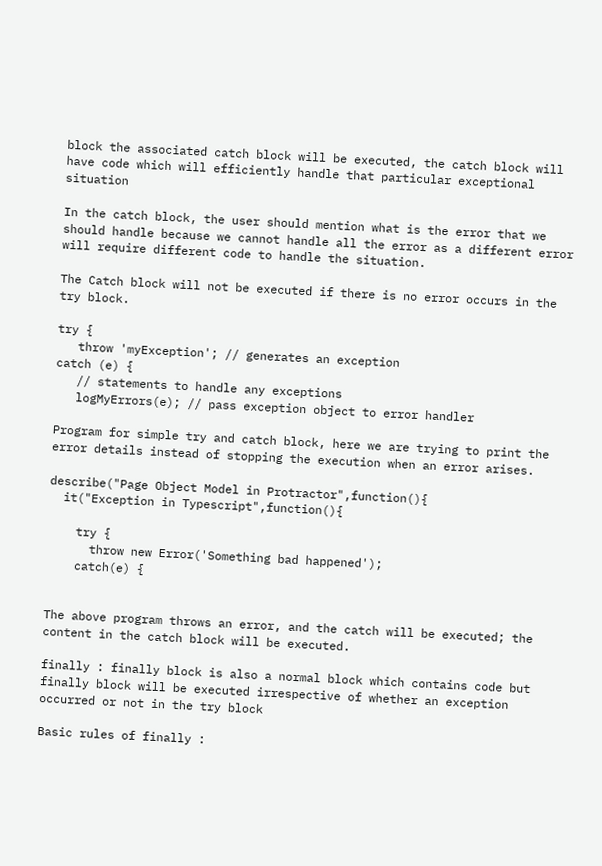block the associated catch block will be executed, the catch block will have code which will efficiently handle that particular exceptional situation

In the catch block, the user should mention what is the error that we should handle because we cannot handle all the error as a different error will require different code to handle the situation.

The Catch block will not be executed if there is no error occurs in the try block.

try {
   throw 'myException'; // generates an exception
catch (e) {
   // statements to handle any exceptions
   logMyErrors(e); // pass exception object to error handler

Program for simple try and catch block, here we are trying to print the error details instead of stopping the execution when an error arises.

describe("Page Object Model in Protractor",function(){
  it("Exception in Typescript",function(){

    try {
      throw new Error('Something bad happened');
    catch(e) {


The above program throws an error, and the catch will be executed; the content in the catch block will be executed.

finally : finally block is also a normal block which contains code but finally block will be executed irrespective of whether an exception occurred or not in the try block

Basic rules of finally :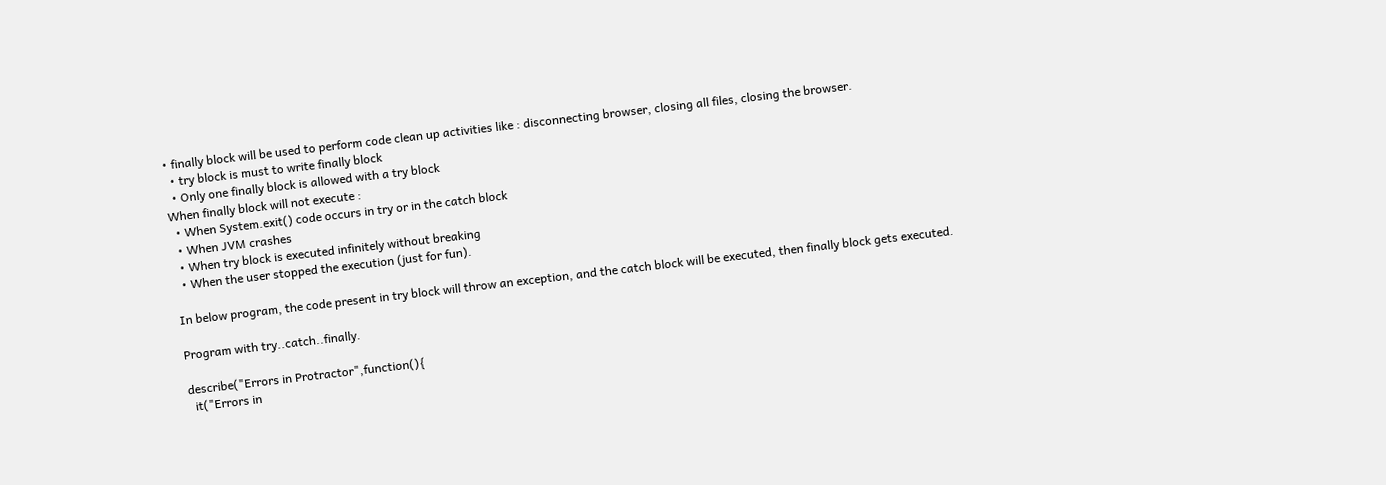• finally block will be used to perform code clean up activities like : disconnecting browser, closing all files, closing the browser.
  • try block is must to write finally block
  • Only one finally block is allowed with a try block
When finally block will not execute :
  • When System.exit() code occurs in try or in the catch block
  • When JVM crashes
  • When try block is executed infinitely without breaking
  • When the user stopped the execution (just for fun).

In below program, the code present in try block will throw an exception, and the catch block will be executed, then finally block gets executed.

Program with try..catch..finally.

describe("Errors in Protractor",function(){
  it("Errors in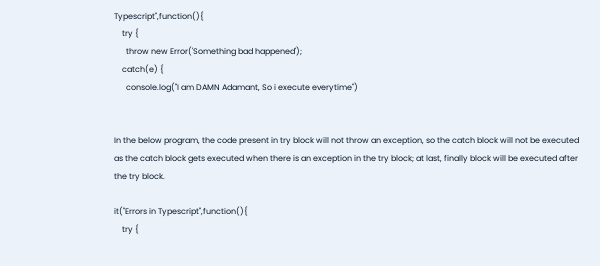Typescript",function(){
    try {
      throw new Error('Something bad happened');
    catch(e) {
      console.log("I am DAMN Adamant, So i execute everytime")


In the below program, the code present in try block will not throw an exception, so the catch block will not be executed as the catch block gets executed when there is an exception in the try block; at last, finally block will be executed after the try block.

it("Errors in Typescript",function(){
    try {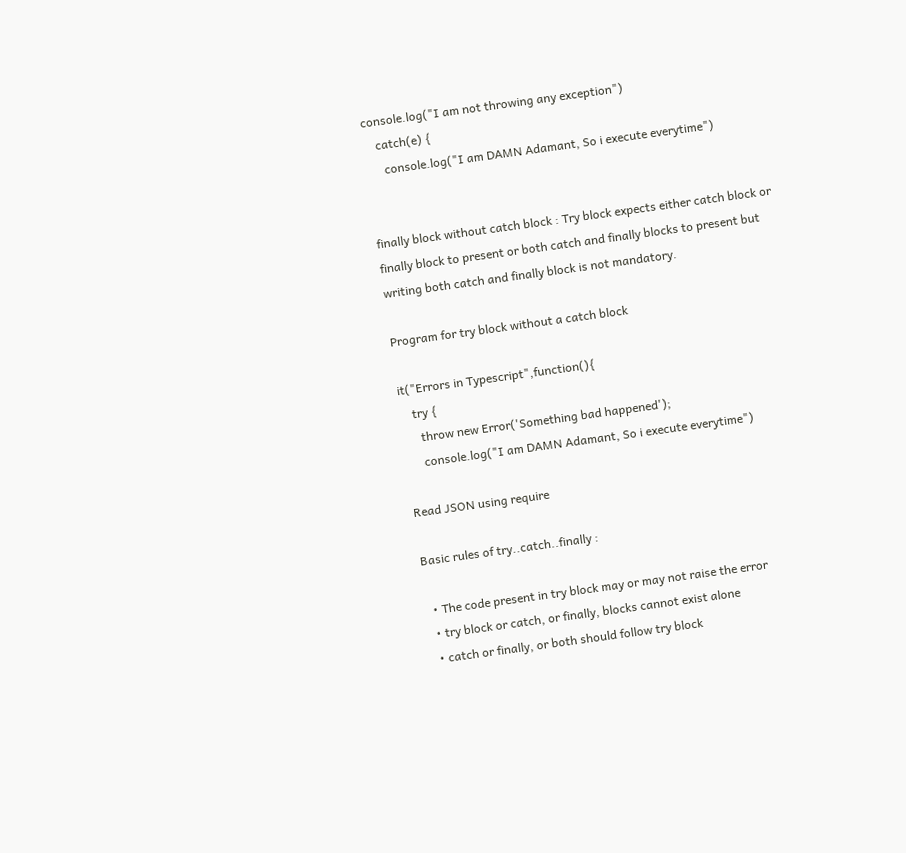console.log("I am not throwing any exception")
    catch(e) {
      console.log("I am DAMN Adamant, So i execute everytime")


finally block without catch block : Try block expects either catch block or finally block to present or both catch and finally blocks to present but writing both catch and finally block is not mandatory.

Program for try block without a catch block

it("Errors in Typescript",function(){
    try {
      throw new Error('Something bad happened');
      console.log("I am DAMN Adamant, So i execute everytime")

Read JSON using require

Basic rules of try..catch..finally :

  • The code present in try block may or may not raise the error
  • try block or catch, or finally, blocks cannot exist alone
  • catch or finally, or both should follow try block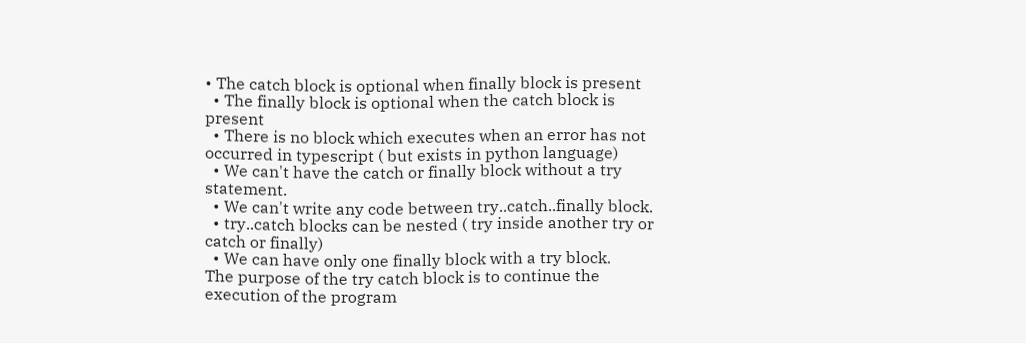• The catch block is optional when finally block is present
  • The finally block is optional when the catch block is present
  • There is no block which executes when an error has not occurred in typescript ( but exists in python language)
  • We can't have the catch or finally block without a try statement.
  • We can't write any code between try..catch..finally block.
  • try..catch blocks can be nested ( try inside another try or catch or finally)
  • We can have only one finally block with a try block.
The purpose of the try catch block is to continue the execution of the program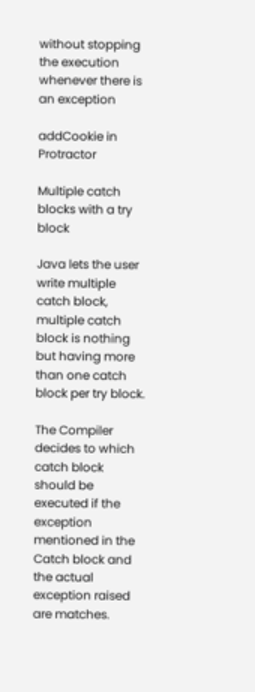without stopping the execution whenever there is an exception

addCookie in Protractor

Multiple catch blocks with a try block

Java lets the user write multiple catch block, multiple catch block is nothing but having more than one catch block per try block.

The Compiler decides to which catch block should be executed if the exception mentioned in the Catch block and the actual exception raised are matches.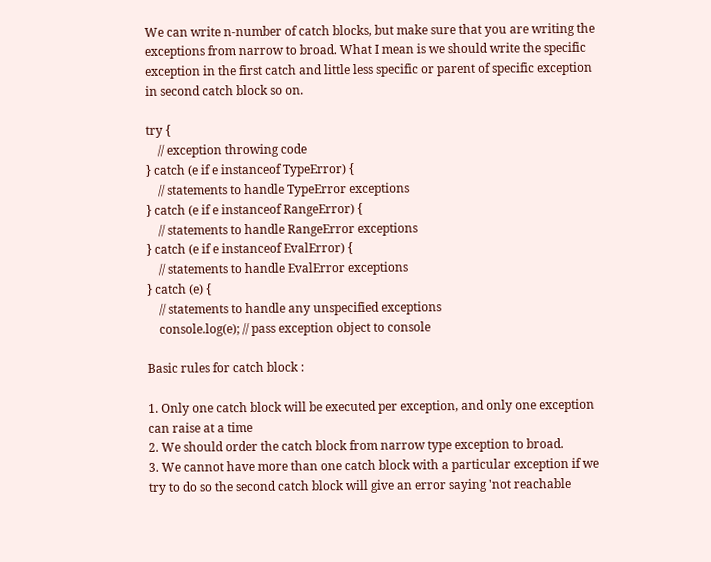We can write n-number of catch blocks, but make sure that you are writing the exceptions from narrow to broad. What I mean is we should write the specific exception in the first catch and little less specific or parent of specific exception in second catch block so on.

try {
    // exception throwing code
} catch (e if e instanceof TypeError) {
    // statements to handle TypeError exceptions
} catch (e if e instanceof RangeError) {
    // statements to handle RangeError exceptions
} catch (e if e instanceof EvalError) {
    // statements to handle EvalError exceptions
} catch (e) {
    // statements to handle any unspecified exceptions
    console.log(e); // pass exception object to console

Basic rules for catch block :

1. Only one catch block will be executed per exception, and only one exception can raise at a time
2. We should order the catch block from narrow type exception to broad.
3. We cannot have more than one catch block with a particular exception if we try to do so the second catch block will give an error saying 'not reachable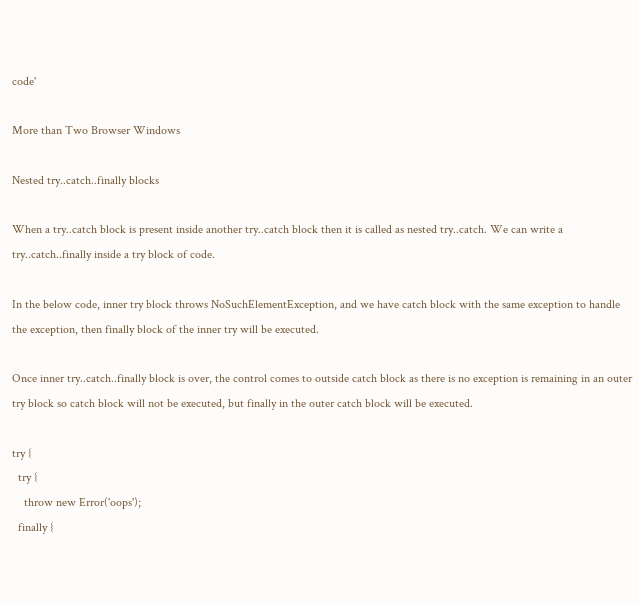code'

More than Two Browser Windows

Nested try..catch..finally blocks

When a try..catch block is present inside another try..catch block then it is called as nested try..catch. We can write a try..catch..finally inside a try block of code.

In the below code, inner try block throws NoSuchElementException, and we have catch block with the same exception to handle the exception, then finally block of the inner try will be executed.

Once inner try..catch..finally block is over, the control comes to outside catch block as there is no exception is remaining in an outer try block so catch block will not be executed, but finally in the outer catch block will be executed.

try {
  try {
    throw new Error('oops');
  finally {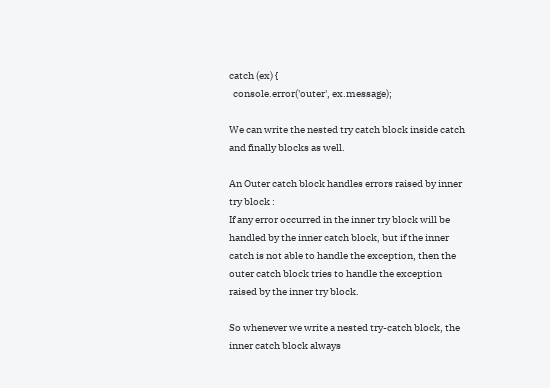catch (ex) {
  console.error('outer', ex.message);

We can write the nested try catch block inside catch and finally blocks as well.

An Outer catch block handles errors raised by inner try block :
If any error occurred in the inner try block will be handled by the inner catch block, but if the inner catch is not able to handle the exception, then the outer catch block tries to handle the exception raised by the inner try block.

So whenever we write a nested try-catch block, the inner catch block always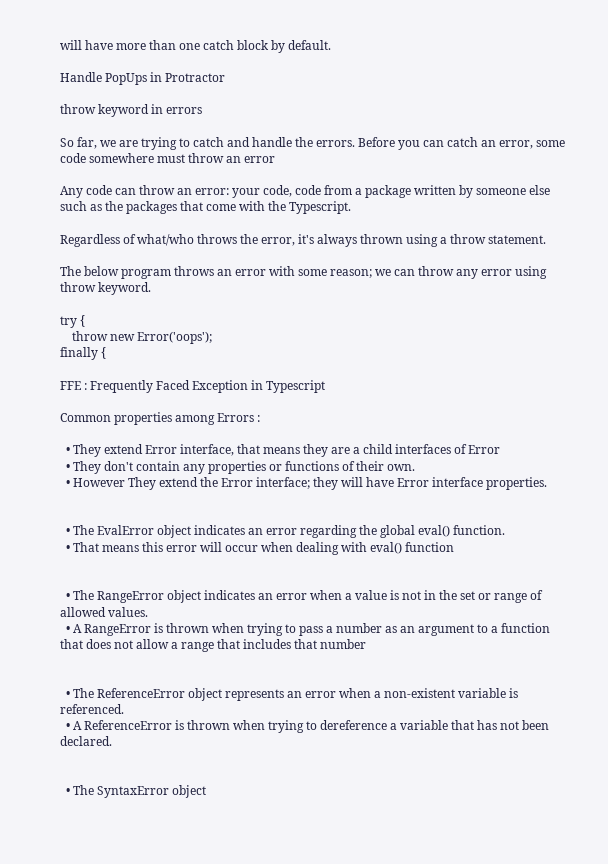will have more than one catch block by default.

Handle PopUps in Protractor

throw keyword in errors

So far, we are trying to catch and handle the errors. Before you can catch an error, some code somewhere must throw an error

Any code can throw an error: your code, code from a package written by someone else such as the packages that come with the Typescript.

Regardless of what/who throws the error, it's always thrown using a throw statement.

The below program throws an error with some reason; we can throw any error using throw keyword.

try {
    throw new Error('oops');
finally {

FFE : Frequently Faced Exception in Typescript

Common properties among Errors :

  • They extend Error interface, that means they are a child interfaces of Error
  • They don't contain any properties or functions of their own.
  • However They extend the Error interface; they will have Error interface properties.


  • The EvalError object indicates an error regarding the global eval() function.
  • That means this error will occur when dealing with eval() function


  • The RangeError object indicates an error when a value is not in the set or range of allowed values.
  • A RangeError is thrown when trying to pass a number as an argument to a function that does not allow a range that includes that number


  • The ReferenceError object represents an error when a non-existent variable is referenced.
  • A ReferenceError is thrown when trying to dereference a variable that has not been declared.


  • The SyntaxError object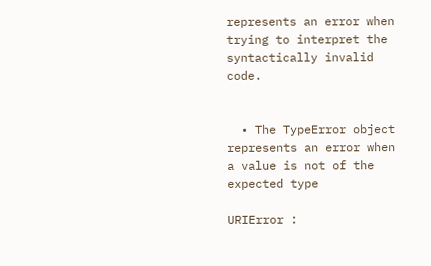represents an error when trying to interpret the syntactically invalid code.


  • The TypeError object represents an error when a value is not of the expected type

URIError :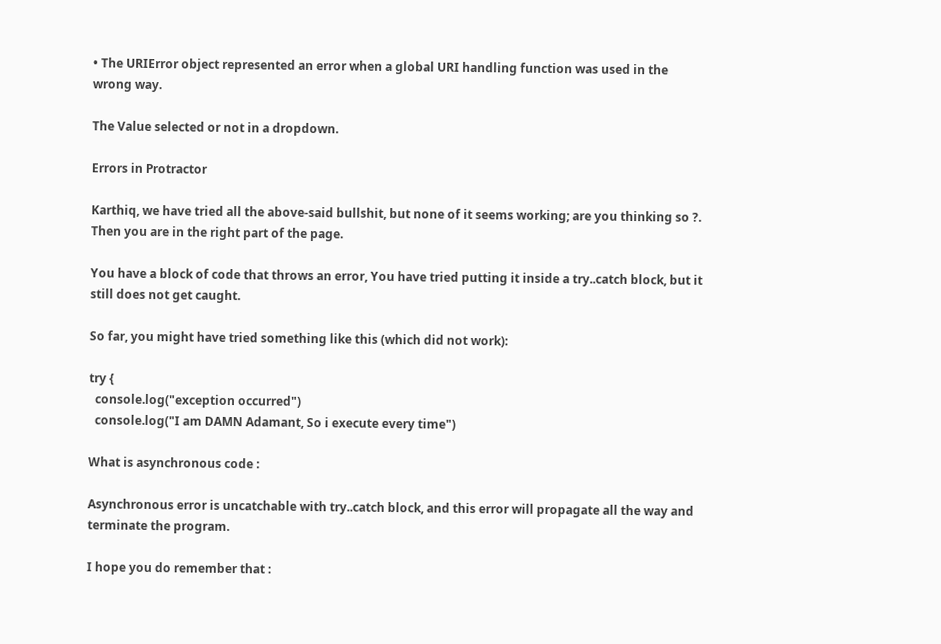• The URIError object represented an error when a global URI handling function was used in the wrong way.

The Value selected or not in a dropdown.

Errors in Protractor

Karthiq, we have tried all the above-said bullshit, but none of it seems working; are you thinking so ?. Then you are in the right part of the page.

You have a block of code that throws an error, You have tried putting it inside a try..catch block, but it still does not get caught.

So far, you might have tried something like this (which did not work):

try {
  console.log("exception occurred")
  console.log("I am DAMN Adamant, So i execute every time")

What is asynchronous code :

Asynchronous error is uncatchable with try..catch block, and this error will propagate all the way and terminate the program.

I hope you do remember that :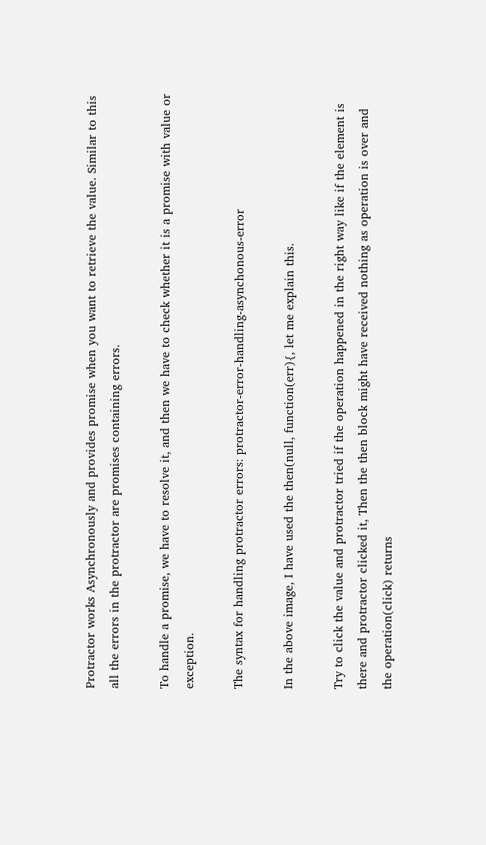Protractor works Asynchronously and provides promise when you want to retrieve the value. Similar to this all the errors in the protractor are promises containing errors.

To handle a promise, we have to resolve it, and then we have to check whether it is a promise with value or exception.

The syntax for handling protractor errors: protractor-error-handling-asynchonous-error

In the above image, I have used the then(null, function(err){, let me explain this.

Try to click the value and protractor tried if the operation happened in the right way like if the element is there and protractor clicked it, Then the then block might have received nothing as operation is over and the operation(click) returns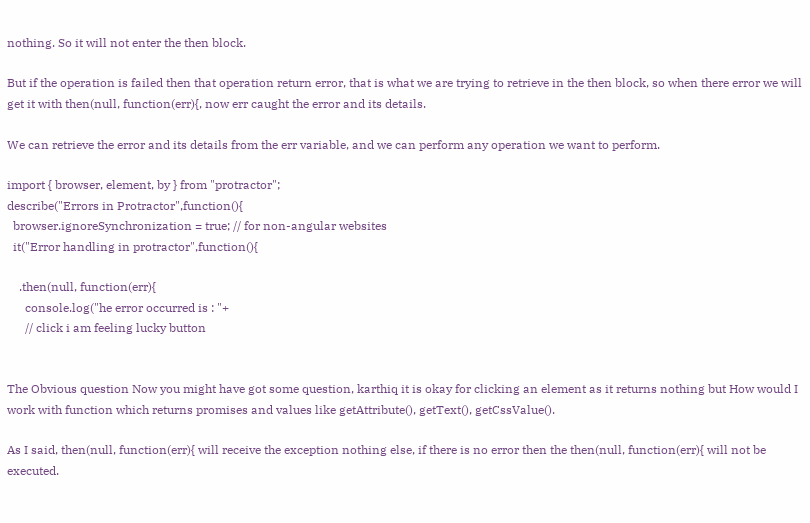nothing. So it will not enter the then block.

But if the operation is failed then that operation return error, that is what we are trying to retrieve in the then block, so when there error we will get it with then(null, function(err){, now err caught the error and its details.

We can retrieve the error and its details from the err variable, and we can perform any operation we want to perform.

import { browser, element, by } from "protractor";
describe("Errors in Protractor",function(){
  browser.ignoreSynchronization = true; // for non-angular websites
  it("Error handling in protractor",function(){

    .then(null, function(err){
      console.log("he error occurred is : "+
      // click i am feeling lucky button


The Obvious question Now you might have got some question, karthiq it is okay for clicking an element as it returns nothing but How would I work with function which returns promises and values like getAttribute(), getText(), getCssValue().

As I said, then(null, function(err){ will receive the exception nothing else, if there is no error then the then(null, function(err){ will not be executed.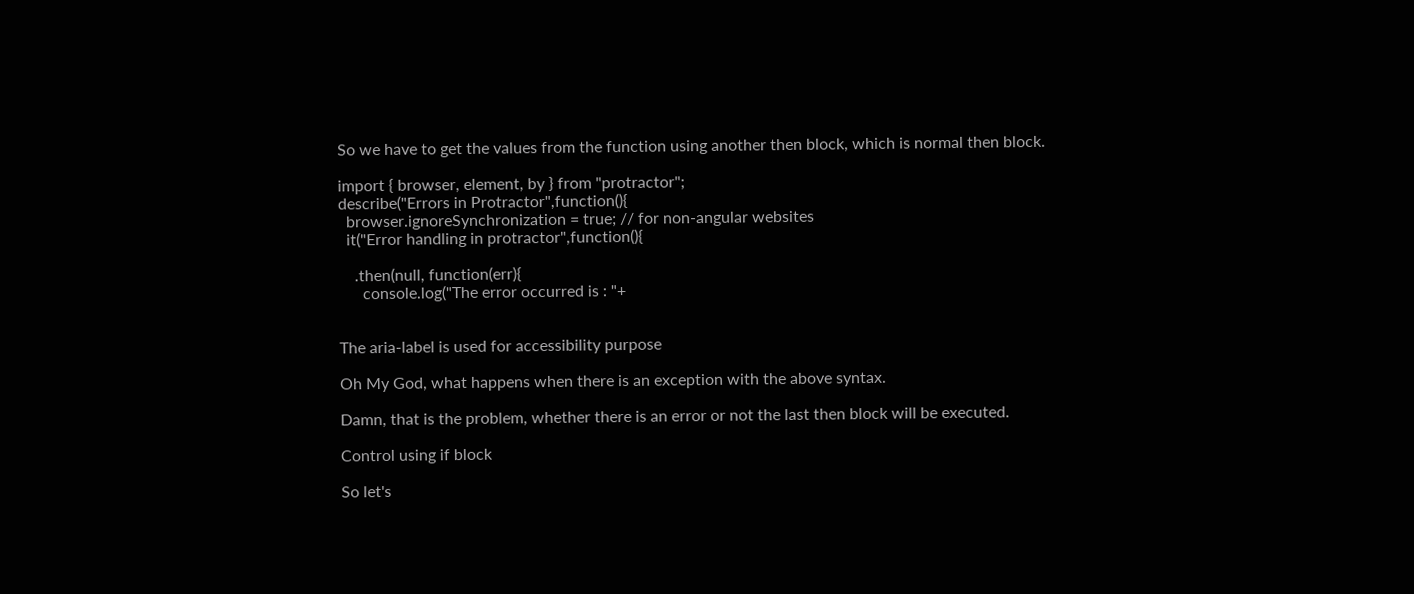So we have to get the values from the function using another then block, which is normal then block.

import { browser, element, by } from "protractor";
describe("Errors in Protractor",function(){
  browser.ignoreSynchronization = true; // for non-angular websites
  it("Error handling in protractor",function(){

    .then(null, function(err){
      console.log("The error occurred is : "+


The aria-label is used for accessibility purpose

Oh My God, what happens when there is an exception with the above syntax.

Damn, that is the problem, whether there is an error or not the last then block will be executed.

Control using if block

So let's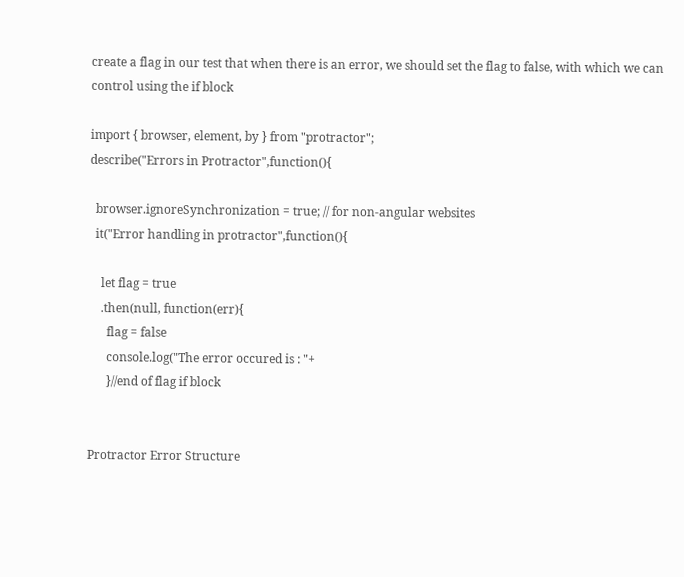create a flag in our test that when there is an error, we should set the flag to false, with which we can control using the if block

import { browser, element, by } from "protractor";
describe("Errors in Protractor",function(){

  browser.ignoreSynchronization = true; // for non-angular websites
  it("Error handling in protractor",function(){

    let flag = true
    .then(null, function(err){
      flag = false
      console.log("The error occured is : "+
      }//end of flag if block


Protractor Error Structure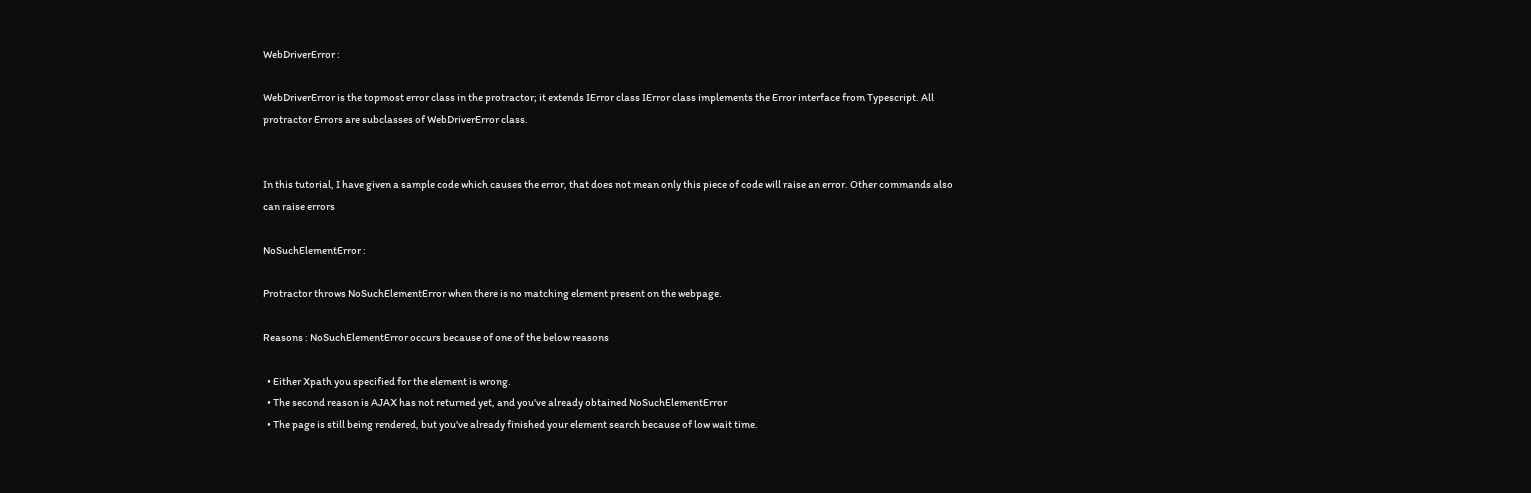WebDriverError :

WebDriverError is the topmost error class in the protractor; it extends IError class IError class implements the Error interface from Typescript. All protractor Errors are subclasses of WebDriverError class.


In this tutorial, I have given a sample code which causes the error, that does not mean only this piece of code will raise an error. Other commands also can raise errors

NoSuchElementError :

Protractor throws NoSuchElementError when there is no matching element present on the webpage.

Reasons : NoSuchElementError occurs because of one of the below reasons

  • Either Xpath you specified for the element is wrong.
  • The second reason is AJAX has not returned yet, and you've already obtained NoSuchElementError
  • The page is still being rendered, but you've already finished your element search because of low wait time.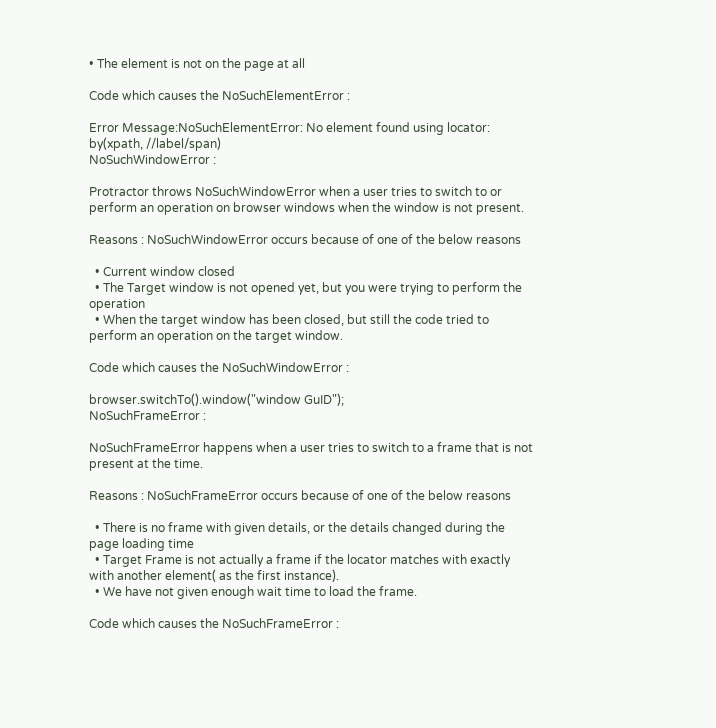• The element is not on the page at all

Code which causes the NoSuchElementError :

Error Message:NoSuchElementError: No element found using locator: by(xpath, //label/span)
NoSuchWindowError :

Protractor throws NoSuchWindowError when a user tries to switch to or perform an operation on browser windows when the window is not present.

Reasons : NoSuchWindowError occurs because of one of the below reasons

  • Current window closed
  • The Target window is not opened yet, but you were trying to perform the operation
  • When the target window has been closed, but still the code tried to perform an operation on the target window.

Code which causes the NoSuchWindowError :

browser.switchTo().window("window GuID");
NoSuchFrameError :

NoSuchFrameError happens when a user tries to switch to a frame that is not present at the time.

Reasons : NoSuchFrameError occurs because of one of the below reasons

  • There is no frame with given details, or the details changed during the page loading time
  • Target Frame is not actually a frame if the locator matches with exactly with another element( as the first instance).
  • We have not given enough wait time to load the frame.

Code which causes the NoSuchFrameError :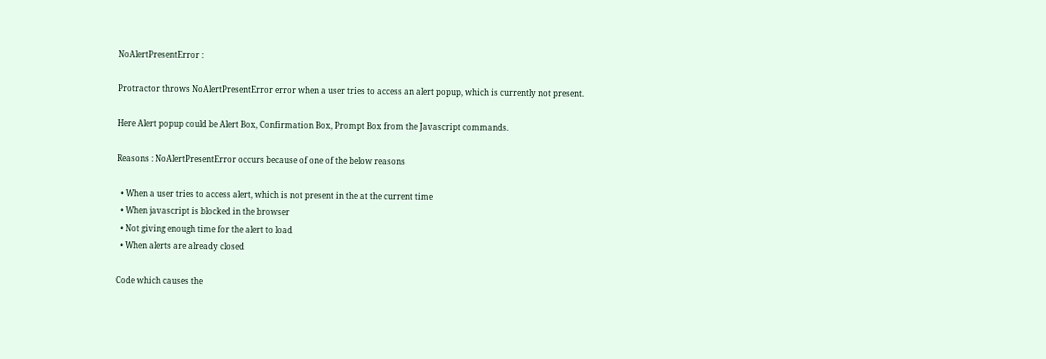NoAlertPresentError :

Protractor throws NoAlertPresentError error when a user tries to access an alert popup, which is currently not present.

Here Alert popup could be Alert Box, Confirmation Box, Prompt Box from the Javascript commands.

Reasons : NoAlertPresentError occurs because of one of the below reasons

  • When a user tries to access alert, which is not present in the at the current time
  • When javascript is blocked in the browser
  • Not giving enough time for the alert to load
  • When alerts are already closed

Code which causes the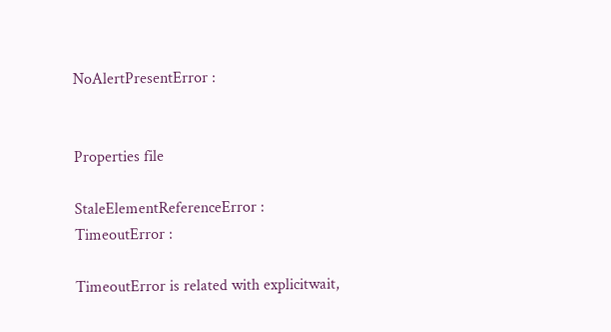NoAlertPresentError :


Properties file

StaleElementReferenceError :
TimeoutError :

TimeoutError is related with explicitwait,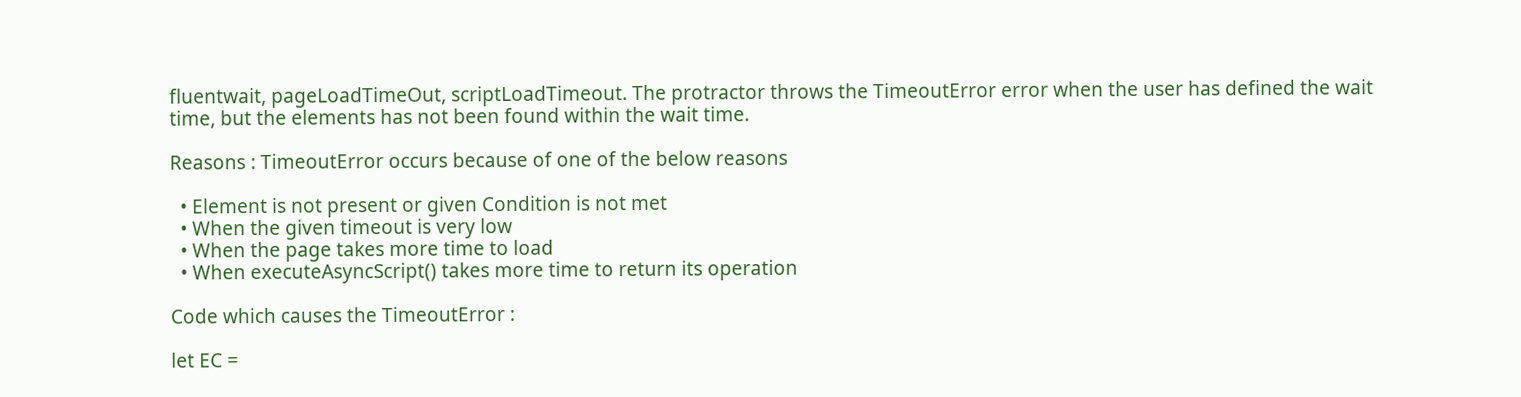fluentwait, pageLoadTimeOut, scriptLoadTimeout. The protractor throws the TimeoutError error when the user has defined the wait time, but the elements has not been found within the wait time.

Reasons : TimeoutError occurs because of one of the below reasons

  • Element is not present or given Condition is not met
  • When the given timeout is very low
  • When the page takes more time to load
  • When executeAsyncScript() takes more time to return its operation

Code which causes the TimeoutError :

let EC =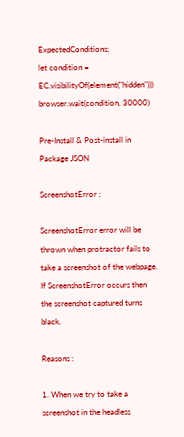ExpectedConditions;
let condition = EC.visibilityOf(element("hidden")))
browser.wait(condition, 30000)

Pre-Install & Post-install in Package JSON

ScreenshotError :

ScreenshotError error will be thrown when protractor fails to take a screenshot of the webpage. If ScreenshotError occurs then the screenshot captured turns black.

Reasons :

1. When we try to take a screenshot in the headless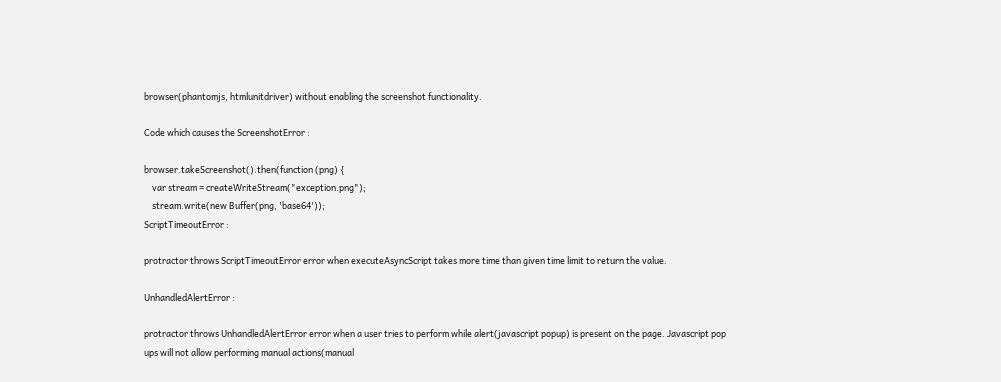browser(phantomjs, htmlunitdriver) without enabling the screenshot functionality.

Code which causes the ScreenshotError :

browser.takeScreenshot().then(function (png) {
    var stream = createWriteStream("exception.png");
    stream.write(new Buffer(png, 'base64'));
ScriptTimeoutError :

protractor throws ScriptTimeoutError error when executeAsyncScript takes more time than given time limit to return the value.

UnhandledAlertError :

protractor throws UnhandledAlertError error when a user tries to perform while alert(javascript popup) is present on the page. Javascript pop ups will not allow performing manual actions(manual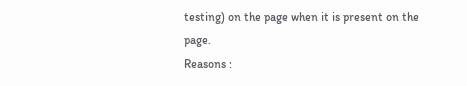testing) on the page when it is present on the page.
Reasons :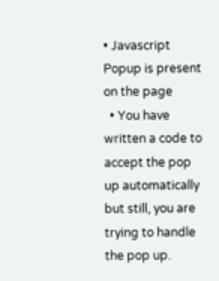• Javascript Popup is present on the page
  • You have written a code to accept the pop up automatically but still, you are trying to handle the pop up.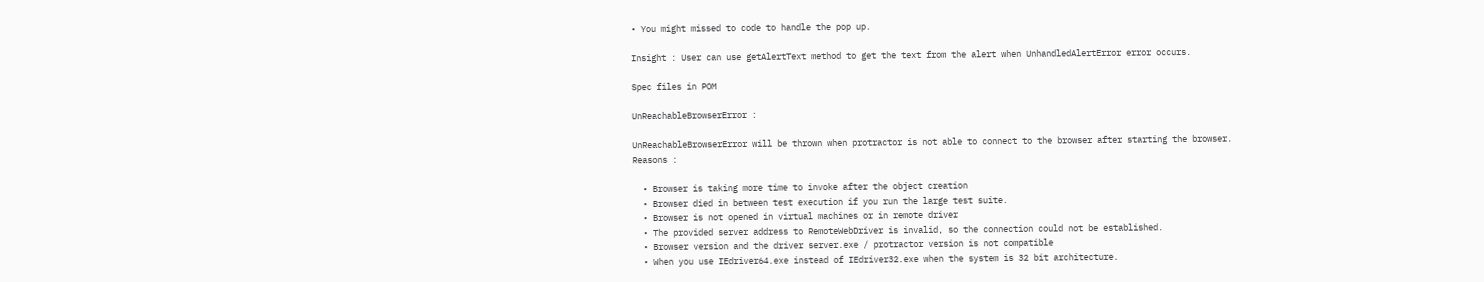• You might missed to code to handle the pop up.

Insight : User can use getAlertText method to get the text from the alert when UnhandledAlertError error occurs.

Spec files in POM

UnReachableBrowserError :

UnReachableBrowserError will be thrown when protractor is not able to connect to the browser after starting the browser.
Reasons :

  • Browser is taking more time to invoke after the object creation
  • Browser died in between test execution if you run the large test suite.
  • Browser is not opened in virtual machines or in remote driver
  • The provided server address to RemoteWebDriver is invalid, so the connection could not be established.
  • Browser version and the driver server.exe / protractor version is not compatible
  • When you use IEdriver64.exe instead of IEdriver32.exe when the system is 32 bit architecture.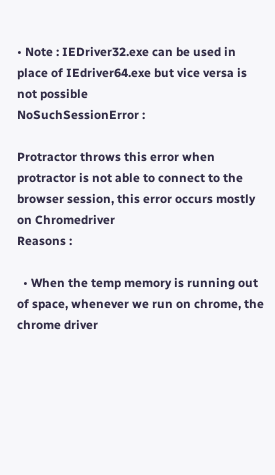• Note : IEDriver32.exe can be used in place of IEdriver64.exe but vice versa is not possible
NoSuchSessionError :

Protractor throws this error when protractor is not able to connect to the browser session, this error occurs mostly on Chromedriver
Reasons :

  • When the temp memory is running out of space, whenever we run on chrome, the chrome driver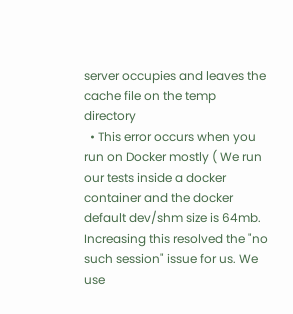server occupies and leaves the cache file on the temp directory
  • This error occurs when you run on Docker mostly ( We run our tests inside a docker container and the docker default dev/shm size is 64mb. Increasing this resolved the "no such session" issue for us. We use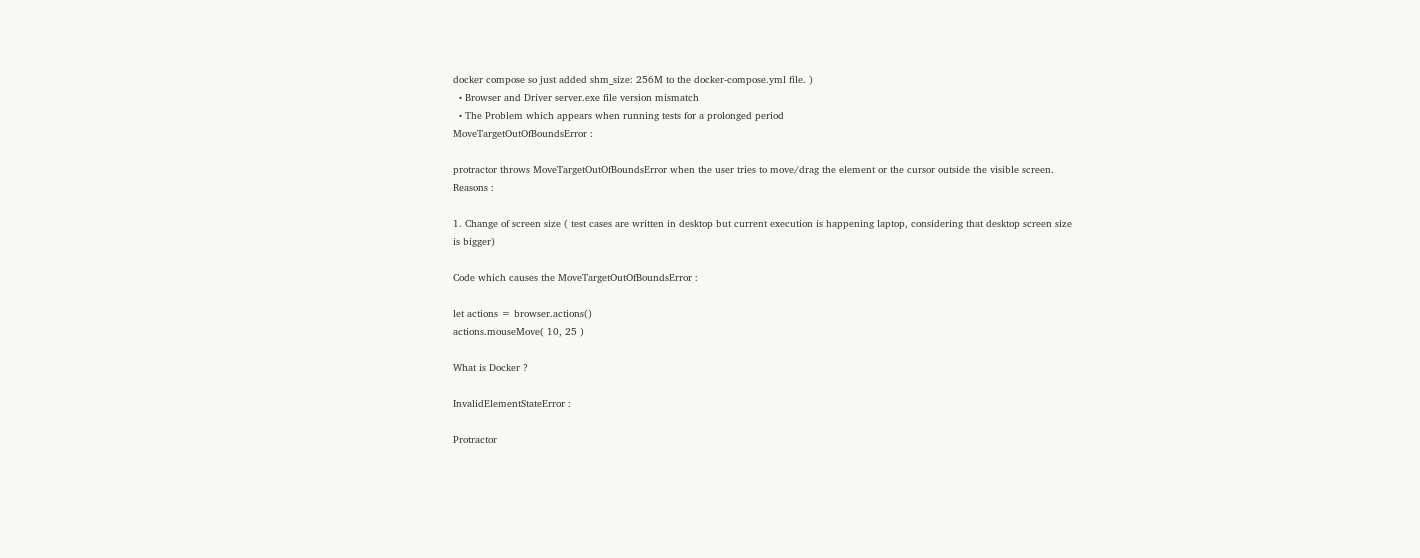docker compose so just added shm_size: 256M to the docker-compose.yml file. )
  • Browser and Driver server.exe file version mismatch
  • The Problem which appears when running tests for a prolonged period
MoveTargetOutOfBoundsError :

protractor throws MoveTargetOutOfBoundsError when the user tries to move/drag the element or the cursor outside the visible screen.
Reasons :

1. Change of screen size ( test cases are written in desktop but current execution is happening laptop, considering that desktop screen size is bigger)

Code which causes the MoveTargetOutOfBoundsError :

let actions = browser.actions()
actions.mouseMove( 10, 25 )

What is Docker ?

InvalidElementStateError :

Protractor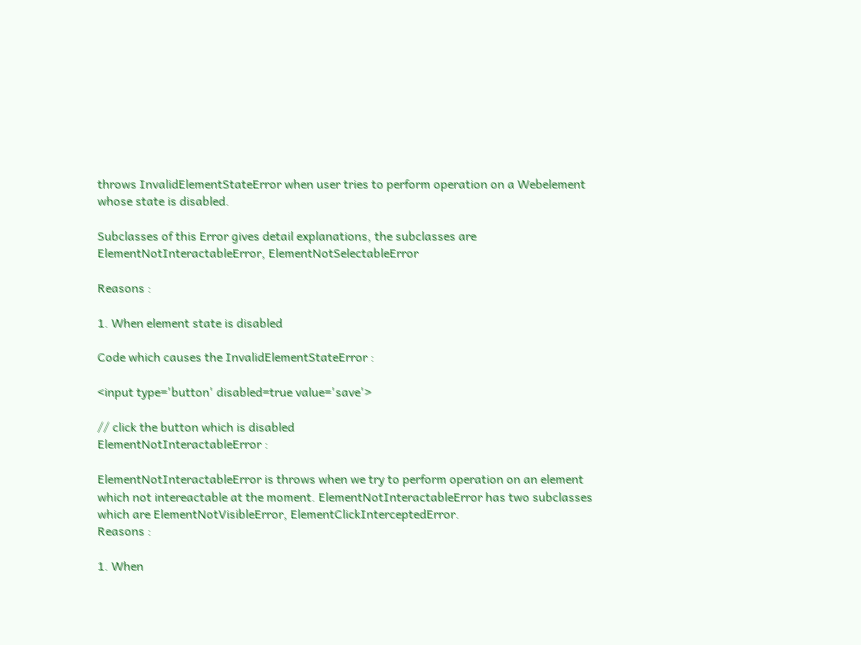throws InvalidElementStateError when user tries to perform operation on a Webelement whose state is disabled.

Subclasses of this Error gives detail explanations, the subclasses are ElementNotInteractableError, ElementNotSelectableError

Reasons :

1. When element state is disabled

Code which causes the InvalidElementStateError :

<input type='button' disabled=true value='save'>

// click the button which is disabled
ElementNotInteractableError :

ElementNotInteractableError is throws when we try to perform operation on an element which not intereactable at the moment. ElementNotInteractableError has two subclasses which are ElementNotVisibleError, ElementClickInterceptedError.
Reasons :

1. When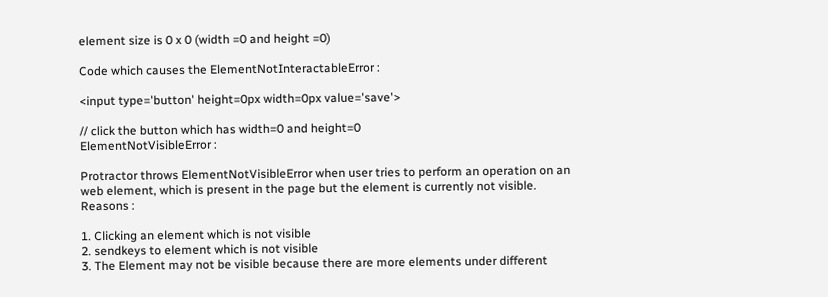element size is 0 x 0 (width =0 and height =0)

Code which causes the ElementNotInteractableError :

<input type='button' height=0px width=0px value='save'>

// click the button which has width=0 and height=0
ElementNotVisibleError :

Protractor throws ElementNotVisibleError when user tries to perform an operation on an web element, which is present in the page but the element is currently not visible.
Reasons :

1. Clicking an element which is not visible
2. sendkeys to element which is not visible
3. The Element may not be visible because there are more elements under different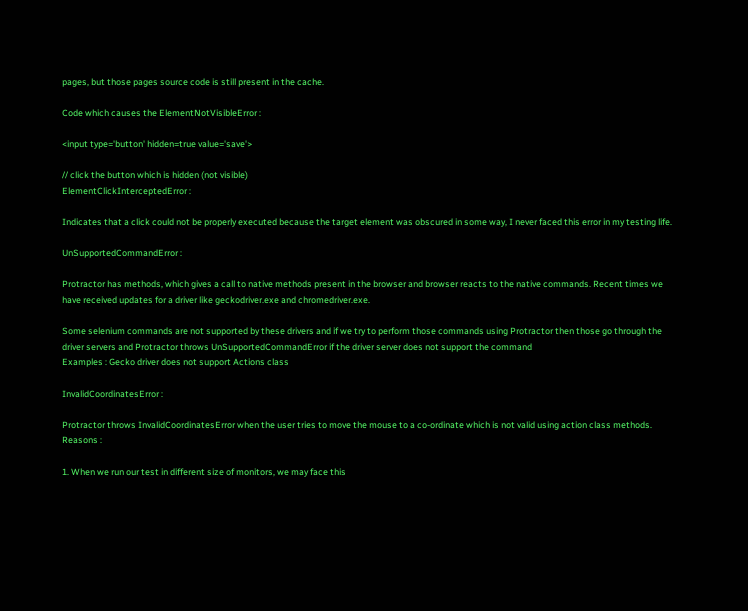pages, but those pages source code is still present in the cache.

Code which causes the ElementNotVisibleError :

<input type='button' hidden=true value='save'>

// click the button which is hidden (not visible)
ElementClickInterceptedError :

Indicates that a click could not be properly executed because the target element was obscured in some way, I never faced this error in my testing life.

UnSupportedCommandError :

Protractor has methods, which gives a call to native methods present in the browser and browser reacts to the native commands. Recent times we have received updates for a driver like geckodriver.exe and chromedriver.exe.

Some selenium commands are not supported by these drivers and if we try to perform those commands using Protractor then those go through the driver servers and Protractor throws UnSupportedCommandError if the driver server does not support the command
Examples : Gecko driver does not support Actions class

InvalidCoordinatesError :

Protractor throws InvalidCoordinatesError when the user tries to move the mouse to a co-ordinate which is not valid using action class methods.
Reasons :

1. When we run our test in different size of monitors, we may face this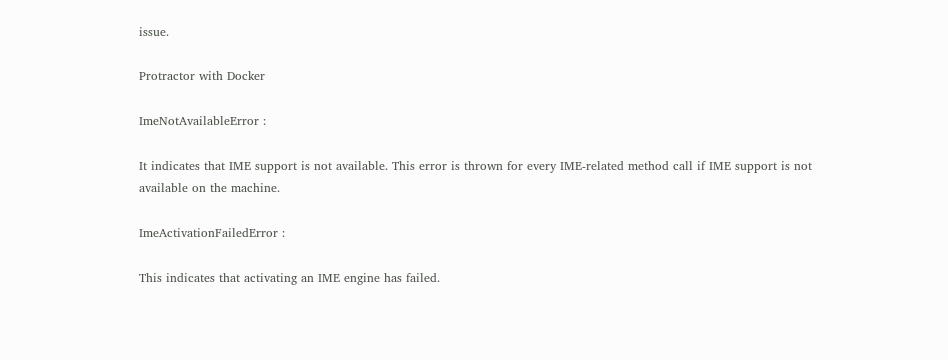issue.

Protractor with Docker

ImeNotAvailableError :

It indicates that IME support is not available. This error is thrown for every IME-related method call if IME support is not available on the machine.

ImeActivationFailedError :

This indicates that activating an IME engine has failed.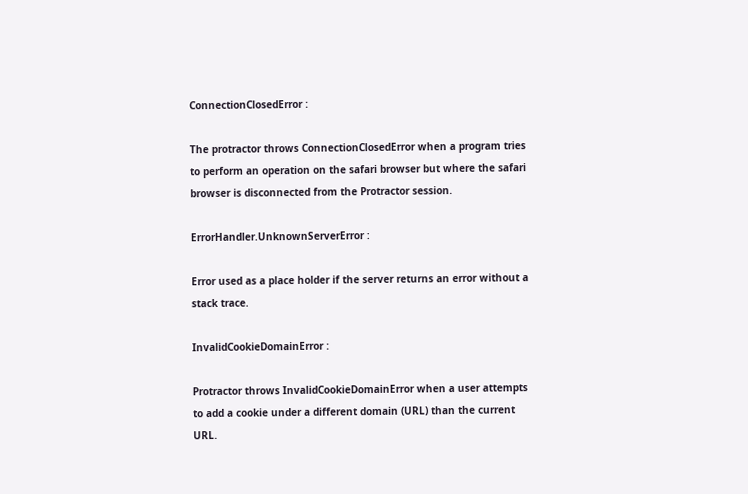ConnectionClosedError :

The protractor throws ConnectionClosedError when a program tries to perform an operation on the safari browser but where the safari browser is disconnected from the Protractor session.

ErrorHandler.UnknownServerError :

Error used as a place holder if the server returns an error without a stack trace.

InvalidCookieDomainError :

Protractor throws InvalidCookieDomainError when a user attempts to add a cookie under a different domain (URL) than the current URL.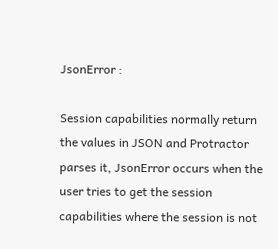JsonError :

Session capabilities normally return the values in JSON and Protractor parses it, JsonError occurs when the user tries to get the session capabilities where the session is not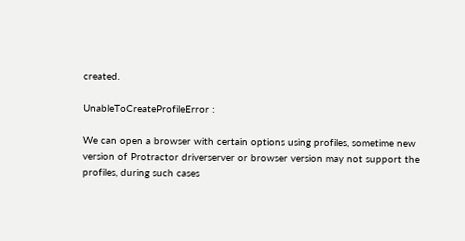created.

UnableToCreateProfileError :

We can open a browser with certain options using profiles, sometime new version of Protractor driverserver or browser version may not support the profiles, during such cases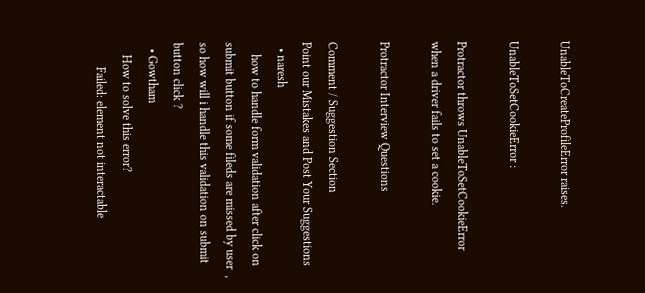UnableToCreateProfileError raises.

UnableToSetCookieError :

Protractor throws UnableToSetCookieError when a driver fails to set a cookie.

Protractor Interview Questions

Comment / Suggestion Section
Point our Mistakes and Post Your Suggestions
  • naresh
    how to handle form validation after click on submit button if some fileds are missed by user  , so how will i handle this validation on submit button click ?
  • Gowtham
    How to solve this error?
        Failed: element not interactable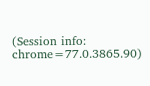(Session info: chrome=77.0.3865.90)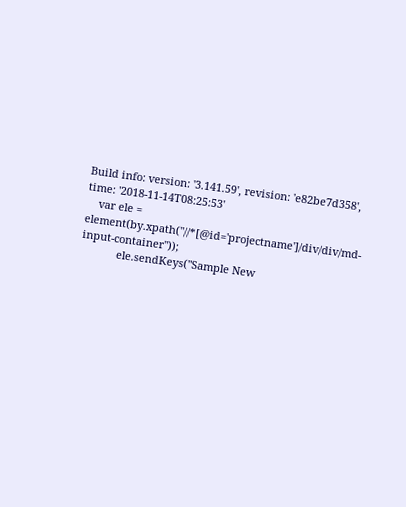Build info: version: '3.141.59', revision: 'e82be7d358', time: '2018-11-14T08:25:53'
    var ele = element(by.xpath("//*[@id='projectname']/div/div/md-input-container"));
            ele.sendKeys("Sample New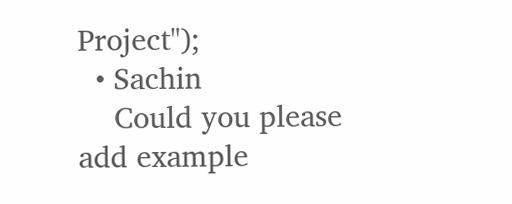Project");
  • Sachin
    Could you please add example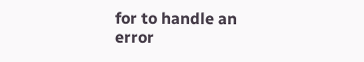for to handle an error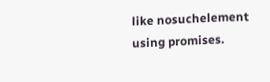like nosuchelement using promises.